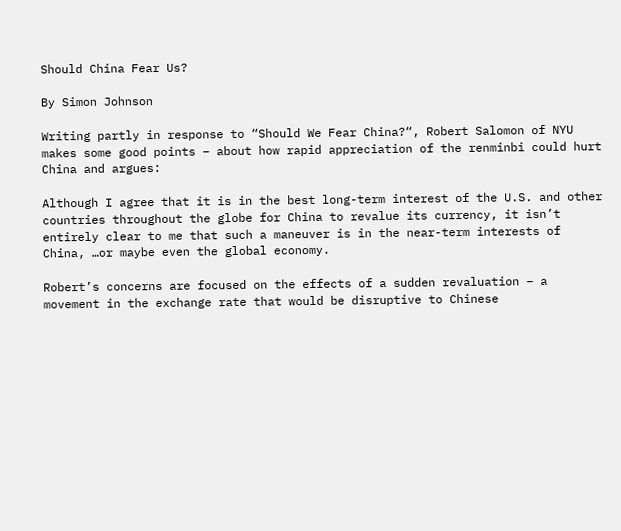Should China Fear Us?

By Simon Johnson

Writing partly in response to “Should We Fear China?“, Robert Salomon of NYU makes some good points – about how rapid appreciation of the renminbi could hurt China and argues:

Although I agree that it is in the best long-term interest of the U.S. and other countries throughout the globe for China to revalue its currency, it isn’t entirely clear to me that such a maneuver is in the near-term interests of China, …or maybe even the global economy.

Robert’s concerns are focused on the effects of a sudden revaluation – a movement in the exchange rate that would be disruptive to Chinese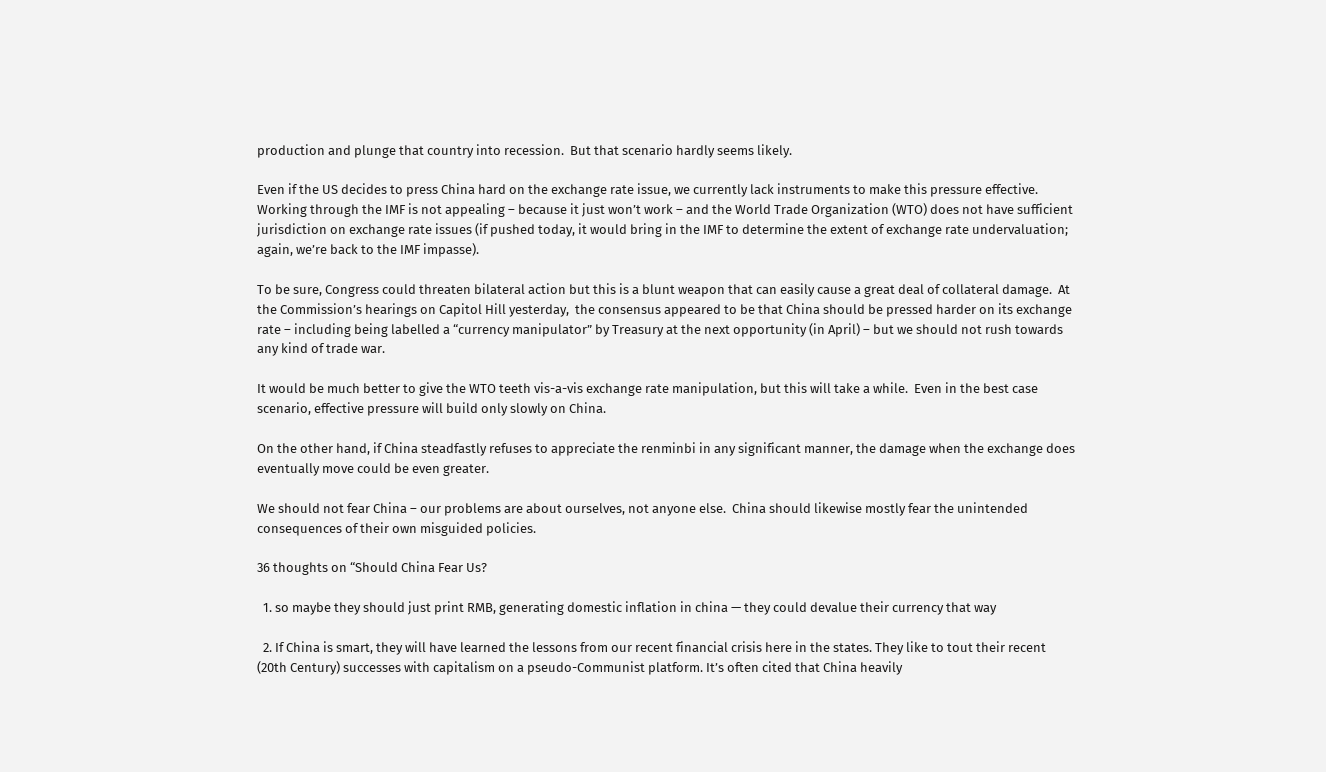production and plunge that country into recession.  But that scenario hardly seems likely.

Even if the US decides to press China hard on the exchange rate issue, we currently lack instruments to make this pressure effective.  Working through the IMF is not appealing – because it just won’t work – and the World Trade Organization (WTO) does not have sufficient jurisdiction on exchange rate issues (if pushed today, it would bring in the IMF to determine the extent of exchange rate undervaluation; again, we’re back to the IMF impasse).

To be sure, Congress could threaten bilateral action but this is a blunt weapon that can easily cause a great deal of collateral damage.  At the Commission’s hearings on Capitol Hill yesterday,  the consensus appeared to be that China should be pressed harder on its exchange rate – including being labelled a “currency manipulator” by Treasury at the next opportunity (in April) – but we should not rush towards any kind of trade war.

It would be much better to give the WTO teeth vis-a-vis exchange rate manipulation, but this will take a while.  Even in the best case scenario, effective pressure will build only slowly on China.

On the other hand, if China steadfastly refuses to appreciate the renminbi in any significant manner, the damage when the exchange does eventually move could be even greater.

We should not fear China – our problems are about ourselves, not anyone else.  China should likewise mostly fear the unintended consequences of their own misguided policies.

36 thoughts on “Should China Fear Us?

  1. so maybe they should just print RMB, generating domestic inflation in china — they could devalue their currency that way

  2. If China is smart, they will have learned the lessons from our recent financial crisis here in the states. They like to tout their recent (20th Century) successes with capitalism on a pseudo-Communist platform. It’s often cited that China heavily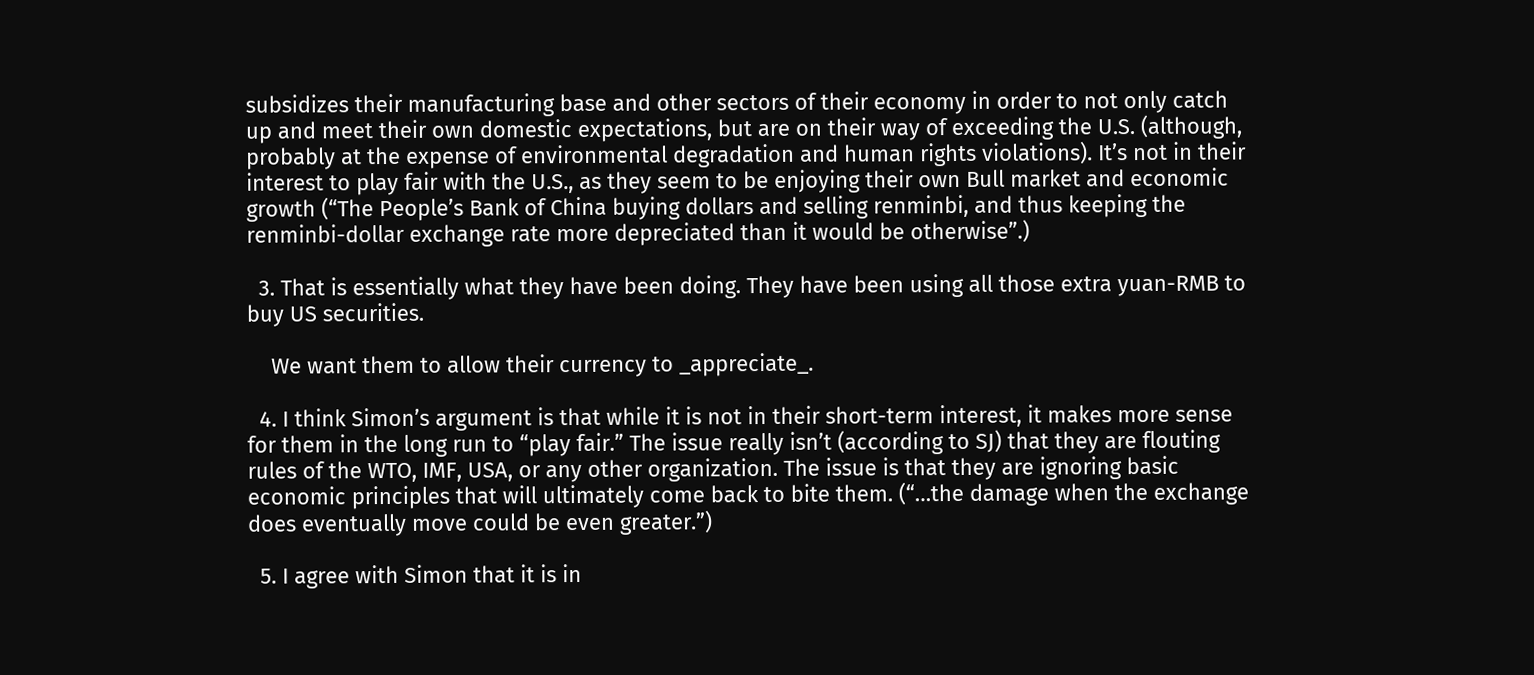subsidizes their manufacturing base and other sectors of their economy in order to not only catch up and meet their own domestic expectations, but are on their way of exceeding the U.S. (although, probably at the expense of environmental degradation and human rights violations). It’s not in their interest to play fair with the U.S., as they seem to be enjoying their own Bull market and economic growth (“The People’s Bank of China buying dollars and selling renminbi, and thus keeping the renminbi-dollar exchange rate more depreciated than it would be otherwise”.)

  3. That is essentially what they have been doing. They have been using all those extra yuan-RMB to buy US securities.

    We want them to allow their currency to _appreciate_.

  4. I think Simon’s argument is that while it is not in their short-term interest, it makes more sense for them in the long run to “play fair.” The issue really isn’t (according to SJ) that they are flouting rules of the WTO, IMF, USA, or any other organization. The issue is that they are ignoring basic economic principles that will ultimately come back to bite them. (“…the damage when the exchange does eventually move could be even greater.”)

  5. I agree with Simon that it is in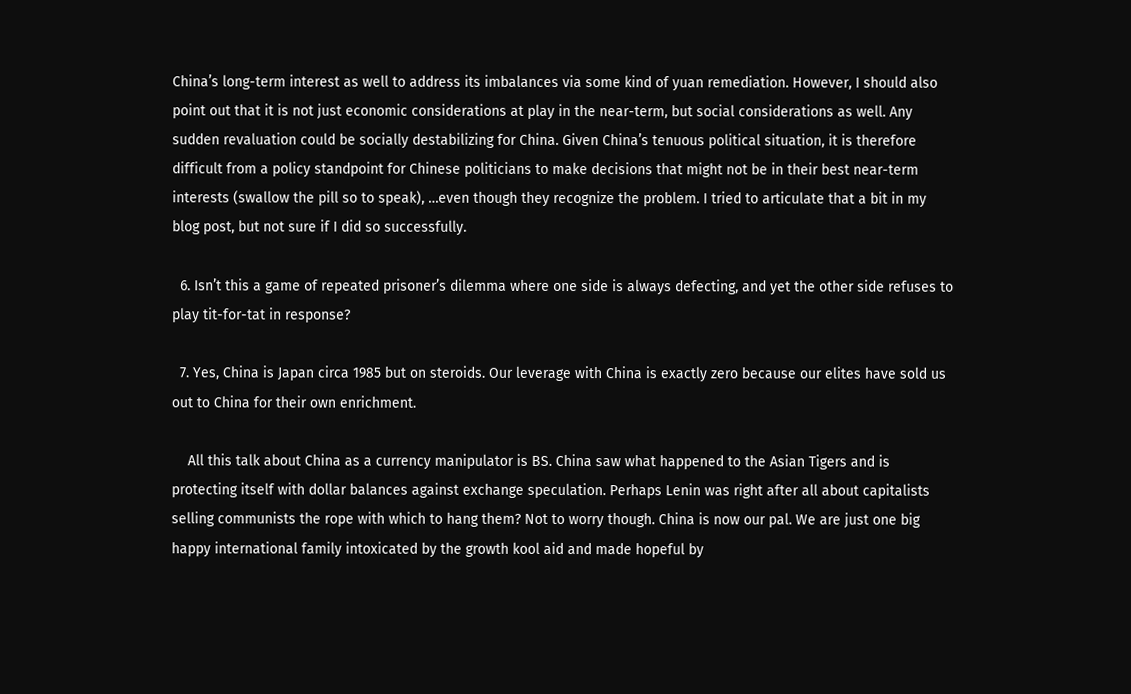China’s long-term interest as well to address its imbalances via some kind of yuan remediation. However, I should also point out that it is not just economic considerations at play in the near-term, but social considerations as well. Any sudden revaluation could be socially destabilizing for China. Given China’s tenuous political situation, it is therefore difficult from a policy standpoint for Chinese politicians to make decisions that might not be in their best near-term interests (swallow the pill so to speak), …even though they recognize the problem. I tried to articulate that a bit in my blog post, but not sure if I did so successfully.

  6. Isn’t this a game of repeated prisoner’s dilemma where one side is always defecting, and yet the other side refuses to play tit-for-tat in response?

  7. Yes, China is Japan circa 1985 but on steroids. Our leverage with China is exactly zero because our elites have sold us out to China for their own enrichment.

    All this talk about China as a currency manipulator is BS. China saw what happened to the Asian Tigers and is protecting itself with dollar balances against exchange speculation. Perhaps Lenin was right after all about capitalists selling communists the rope with which to hang them? Not to worry though. China is now our pal. We are just one big happy international family intoxicated by the growth kool aid and made hopeful by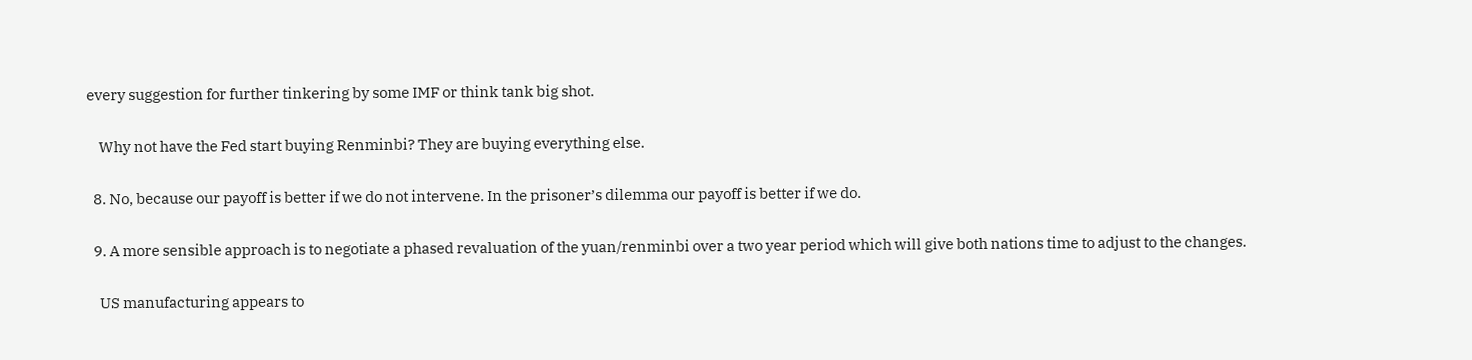every suggestion for further tinkering by some IMF or think tank big shot.

    Why not have the Fed start buying Renminbi? They are buying everything else.

  8. No, because our payoff is better if we do not intervene. In the prisoner’s dilemma our payoff is better if we do.

  9. A more sensible approach is to negotiate a phased revaluation of the yuan/renminbi over a two year period which will give both nations time to adjust to the changes.

    US manufacturing appears to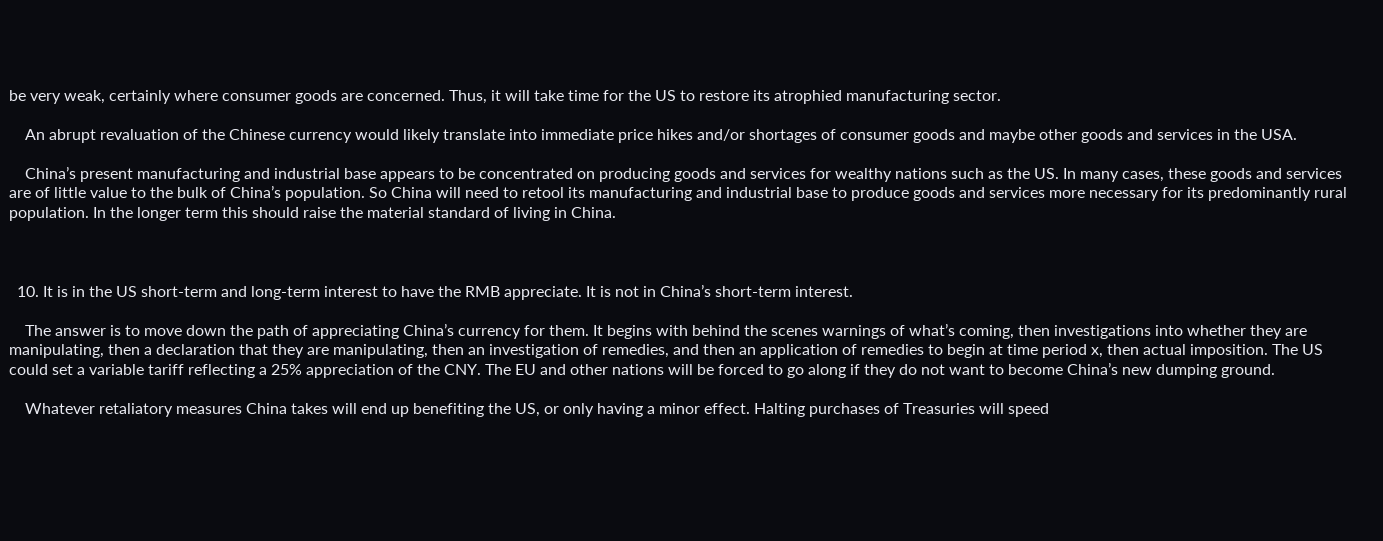be very weak, certainly where consumer goods are concerned. Thus, it will take time for the US to restore its atrophied manufacturing sector.

    An abrupt revaluation of the Chinese currency would likely translate into immediate price hikes and/or shortages of consumer goods and maybe other goods and services in the USA.

    China’s present manufacturing and industrial base appears to be concentrated on producing goods and services for wealthy nations such as the US. In many cases, these goods and services are of little value to the bulk of China’s population. So China will need to retool its manufacturing and industrial base to produce goods and services more necessary for its predominantly rural population. In the longer term this should raise the material standard of living in China.



  10. It is in the US short-term and long-term interest to have the RMB appreciate. It is not in China’s short-term interest.

    The answer is to move down the path of appreciating China’s currency for them. It begins with behind the scenes warnings of what’s coming, then investigations into whether they are manipulating, then a declaration that they are manipulating, then an investigation of remedies, and then an application of remedies to begin at time period x, then actual imposition. The US could set a variable tariff reflecting a 25% appreciation of the CNY. The EU and other nations will be forced to go along if they do not want to become China’s new dumping ground.

    Whatever retaliatory measures China takes will end up benefiting the US, or only having a minor effect. Halting purchases of Treasuries will speed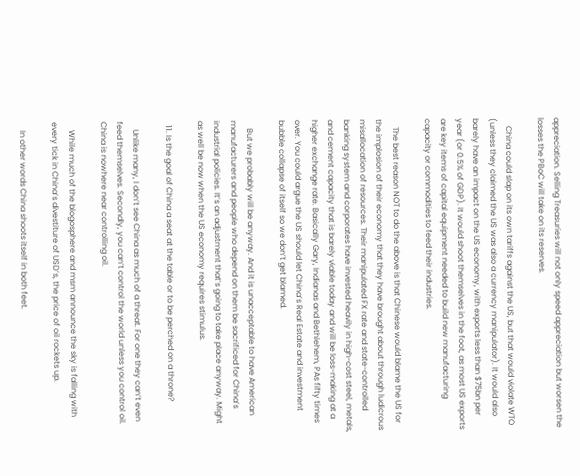appreciation. Selling Treasuries will not only speed appreciation but worsen the losses the PBoC will take on its reserves.

    China could slap on its own tariffs against the US, but that would violate WTO (unless they claimed the US was also a currency manipulator). It would also barely have an impact on the US economy, with exports less than $75bn per year (or 0.5% of GDP). It would shoot themselves in the foot, as most US exports are key items of capital equipment needed to build new manufacturing capacity or commodities to feed their industries.

    The best reason NOT to do the above is that Chinese would blame the US for the implosion of their economy that they have brought about through ludicrous misallocation of resources. Their manipulated FX rate and state-controlled banking system and corporates have invested heavily in high-cost steel, metals, and cement capacity that is barely viable today and will be loss-making at a higher exchange rate. Basically Gary, Indianas and Bethlehem, PAs fifty times over. You could argue the US should let China’s Real Estate and investment bubble collapse of itself so we don’t get blamed.

    But we probably will be anyway. And it is unacceptable to have American manufacturers and people who depend on them be sacrificed for China’s industrial policies. It’s an adjustment that’s going to take place anyway. Might as well be now when the US economy requires stimulus.

  11. Is the goal of China a seat at the table or to be perched on a throne?

    Unlike many, I don’t see China as much of a threat. For one they can’t even feed themselves. Secondly, you can’t control the world unless you control oil. China is nowhere near controlling oil.

    While much of the blogosphere and msm announce the sky is falling with every tick in China’s divestiture of USD’s, the price of oil rockets up.

    In other words China shoots itself in both feet.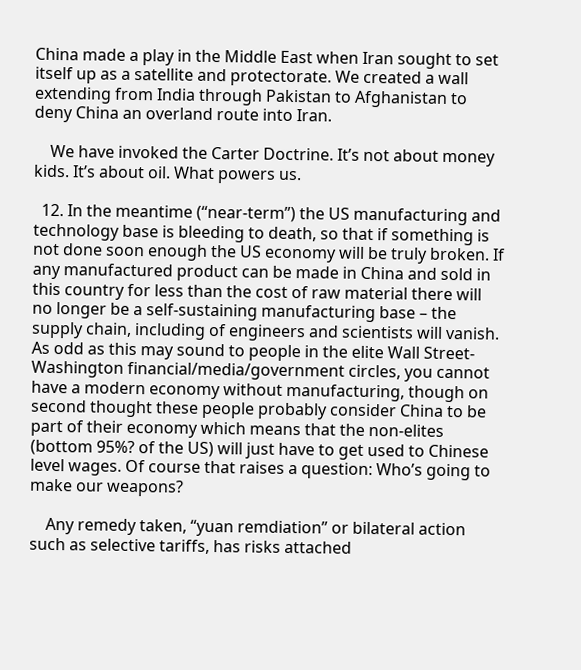China made a play in the Middle East when Iran sought to set itself up as a satellite and protectorate. We created a wall extending from India through Pakistan to Afghanistan to deny China an overland route into Iran.

    We have invoked the Carter Doctrine. It’s not about money kids. It’s about oil. What powers us.

  12. In the meantime (“near-term”) the US manufacturing and technology base is bleeding to death, so that if something is not done soon enough the US economy will be truly broken. If any manufactured product can be made in China and sold in this country for less than the cost of raw material there will no longer be a self-sustaining manufacturing base – the supply chain, including of engineers and scientists will vanish. As odd as this may sound to people in the elite Wall Street-Washington financial/media/government circles, you cannot have a modern economy without manufacturing, though on second thought these people probably consider China to be part of their economy which means that the non-elites (bottom 95%? of the US) will just have to get used to Chinese level wages. Of course that raises a question: Who’s going to make our weapons?

    Any remedy taken, “yuan remdiation” or bilateral action such as selective tariffs, has risks attached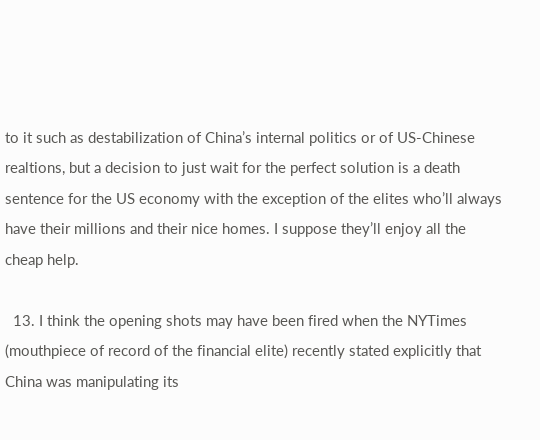to it such as destabilization of China’s internal politics or of US-Chinese realtions, but a decision to just wait for the perfect solution is a death sentence for the US economy with the exception of the elites who’ll always have their millions and their nice homes. I suppose they’ll enjoy all the cheap help.

  13. I think the opening shots may have been fired when the NYTimes (mouthpiece of record of the financial elite) recently stated explicitly that China was manipulating its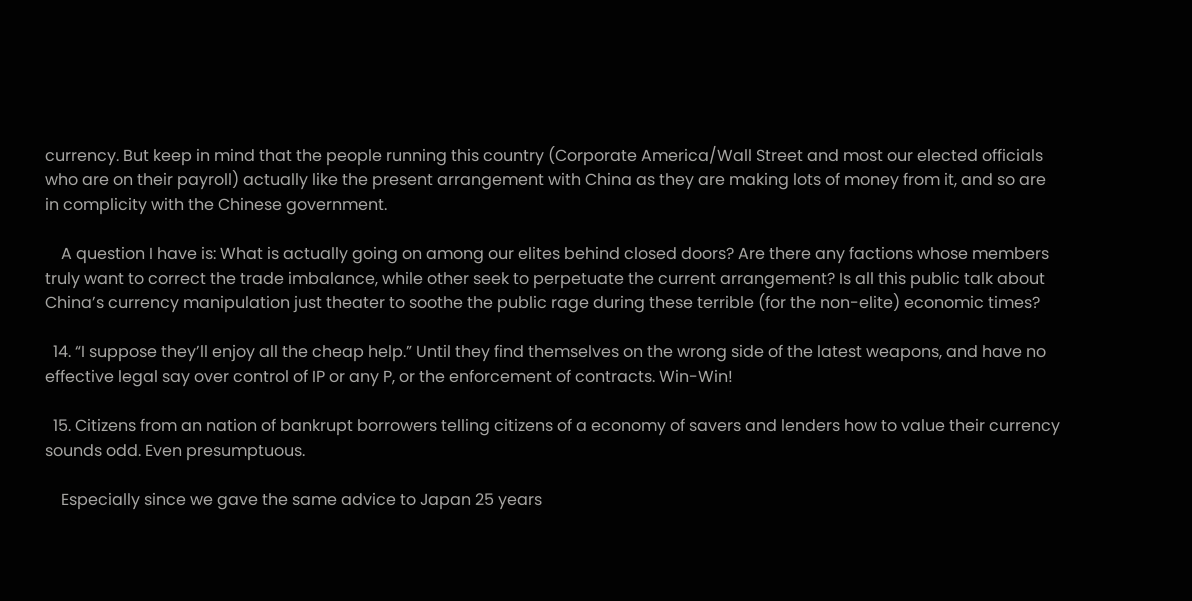currency. But keep in mind that the people running this country (Corporate America/Wall Street and most our elected officials who are on their payroll) actually like the present arrangement with China as they are making lots of money from it, and so are in complicity with the Chinese government.

    A question I have is: What is actually going on among our elites behind closed doors? Are there any factions whose members truly want to correct the trade imbalance, while other seek to perpetuate the current arrangement? Is all this public talk about China’s currency manipulation just theater to soothe the public rage during these terrible (for the non-elite) economic times?

  14. “I suppose they’ll enjoy all the cheap help.” Until they find themselves on the wrong side of the latest weapons, and have no effective legal say over control of IP or any P, or the enforcement of contracts. Win-Win!

  15. Citizens from an nation of bankrupt borrowers telling citizens of a economy of savers and lenders how to value their currency sounds odd. Even presumptuous.

    Especially since we gave the same advice to Japan 25 years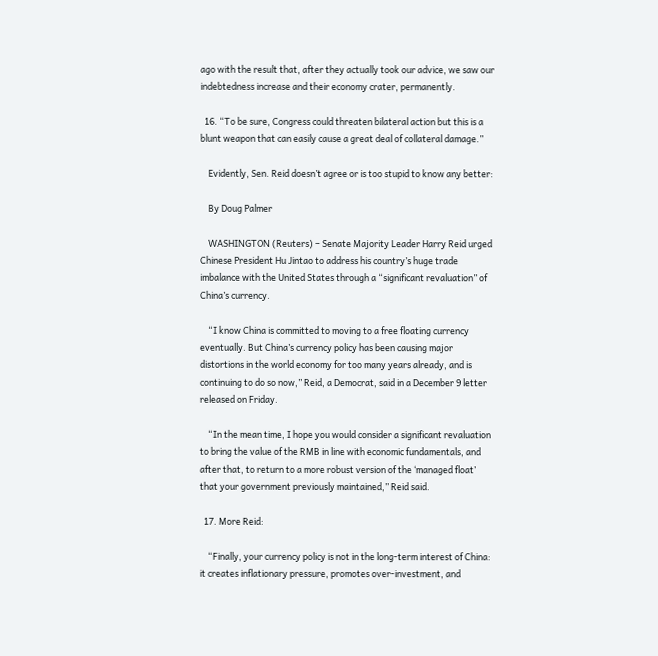ago with the result that, after they actually took our advice, we saw our indebtedness increase and their economy crater, permanently.

  16. “To be sure, Congress could threaten bilateral action but this is a blunt weapon that can easily cause a great deal of collateral damage.”

    Evidently, Sen. Reid doesn’t agree or is too stupid to know any better:

    By Doug Palmer

    WASHINGTON (Reuters) – Senate Majority Leader Harry Reid urged Chinese President Hu Jintao to address his country’s huge trade imbalance with the United States through a “significant revaluation” of China’s currency.

    “I know China is committed to moving to a free floating currency eventually. But China’s currency policy has been causing major distortions in the world economy for too many years already, and is continuing to do so now,” Reid, a Democrat, said in a December 9 letter released on Friday.

    “In the mean time, I hope you would consider a significant revaluation to bring the value of the RMB in line with economic fundamentals, and after that, to return to a more robust version of the ‘managed float’ that your government previously maintained,” Reid said.

  17. More Reid:

    “Finally, your currency policy is not in the long-term interest of China: it creates inflationary pressure, promotes over-investment, and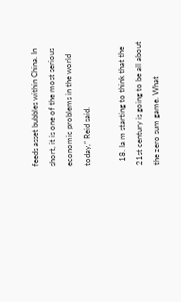feeds asset bubbles within China. In short, it is one of the most serious economic problems in the world today,” Reid said.

  18. Ia m starting to think that the 21st century is going to be all about the zero sum game. What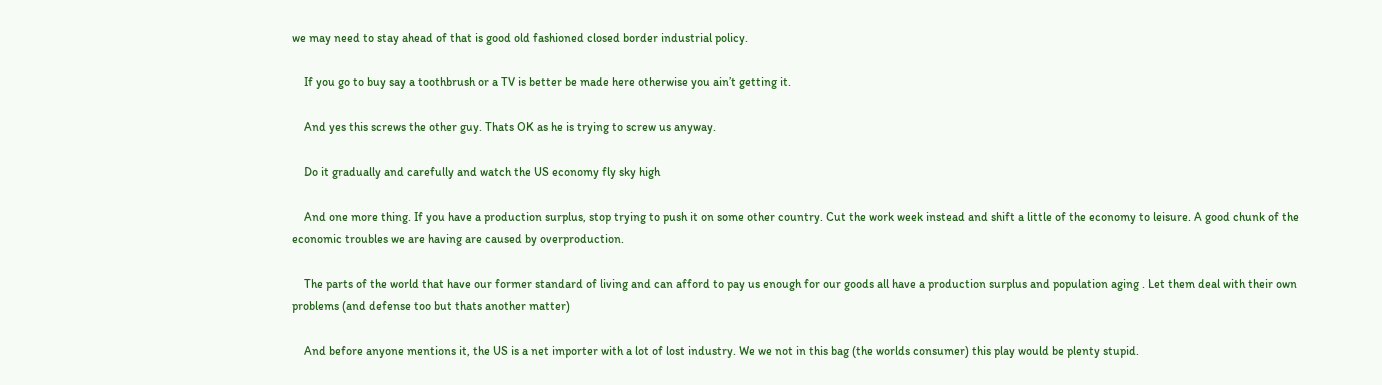we may need to stay ahead of that is good old fashioned closed border industrial policy.

    If you go to buy say a toothbrush or a TV is better be made here otherwise you ain’t getting it.

    And yes this screws the other guy. Thats OK as he is trying to screw us anyway.

    Do it gradually and carefully and watch the US economy fly sky high

    And one more thing. If you have a production surplus, stop trying to push it on some other country. Cut the work week instead and shift a little of the economy to leisure. A good chunk of the economic troubles we are having are caused by overproduction.

    The parts of the world that have our former standard of living and can afford to pay us enough for our goods all have a production surplus and population aging . Let them deal with their own problems (and defense too but thats another matter)

    And before anyone mentions it, the US is a net importer with a lot of lost industry. We we not in this bag (the worlds consumer) this play would be plenty stupid.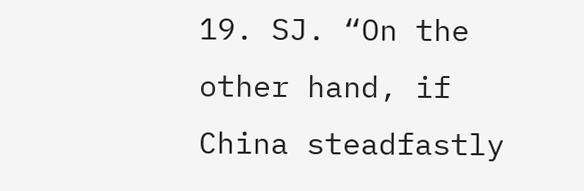19. SJ. “On the other hand, if China steadfastly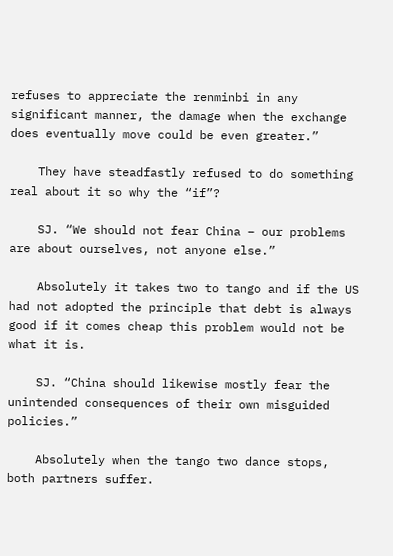refuses to appreciate the renminbi in any significant manner, the damage when the exchange does eventually move could be even greater.”

    They have steadfastly refused to do something real about it so why the “if”?

    SJ. “We should not fear China – our problems are about ourselves, not anyone else.”

    Absolutely it takes two to tango and if the US had not adopted the principle that debt is always good if it comes cheap this problem would not be what it is.

    SJ. “China should likewise mostly fear the unintended consequences of their own misguided policies.”

    Absolutely when the tango two dance stops, both partners suffer.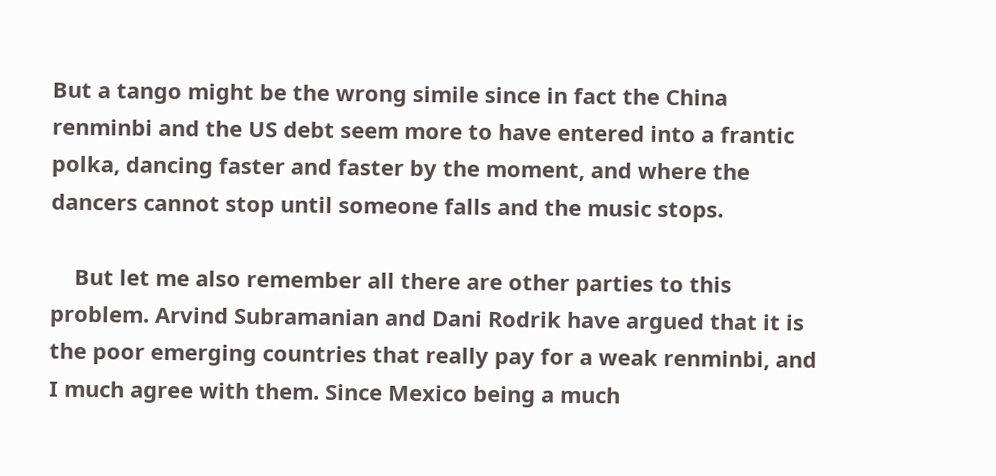But a tango might be the wrong simile since in fact the China renminbi and the US debt seem more to have entered into a frantic polka, dancing faster and faster by the moment, and where the dancers cannot stop until someone falls and the music stops.

    But let me also remember all there are other parties to this problem. Arvind Subramanian and Dani Rodrik have argued that it is the poor emerging countries that really pay for a weak renminbi, and I much agree with them. Since Mexico being a much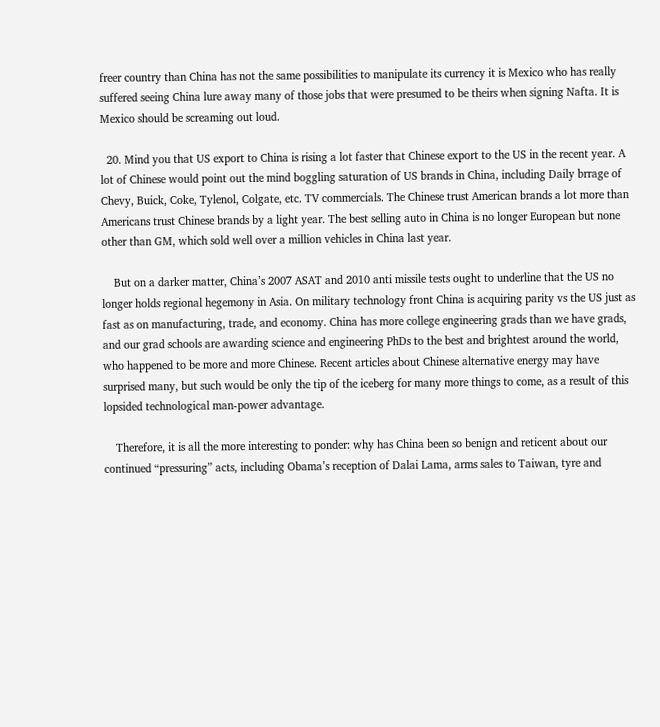freer country than China has not the same possibilities to manipulate its currency it is Mexico who has really suffered seeing China lure away many of those jobs that were presumed to be theirs when signing Nafta. It is Mexico should be screaming out loud.

  20. Mind you that US export to China is rising a lot faster that Chinese export to the US in the recent year. A lot of Chinese would point out the mind boggling saturation of US brands in China, including Daily brrage of Chevy, Buick, Coke, Tylenol, Colgate, etc. TV commercials. The Chinese trust American brands a lot more than Americans trust Chinese brands by a light year. The best selling auto in China is no longer European but none other than GM, which sold well over a million vehicles in China last year.

    But on a darker matter, China’s 2007 ASAT and 2010 anti missile tests ought to underline that the US no longer holds regional hegemony in Asia. On military technology front China is acquiring parity vs the US just as fast as on manufacturing, trade, and economy. China has more college engineering grads than we have grads, and our grad schools are awarding science and engineering PhDs to the best and brightest around the world, who happened to be more and more Chinese. Recent articles about Chinese alternative energy may have surprised many, but such would be only the tip of the iceberg for many more things to come, as a result of this lopsided technological man-power advantage.

    Therefore, it is all the more interesting to ponder: why has China been so benign and reticent about our continued “pressuring” acts, including Obama’s reception of Dalai Lama, arms sales to Taiwan, tyre and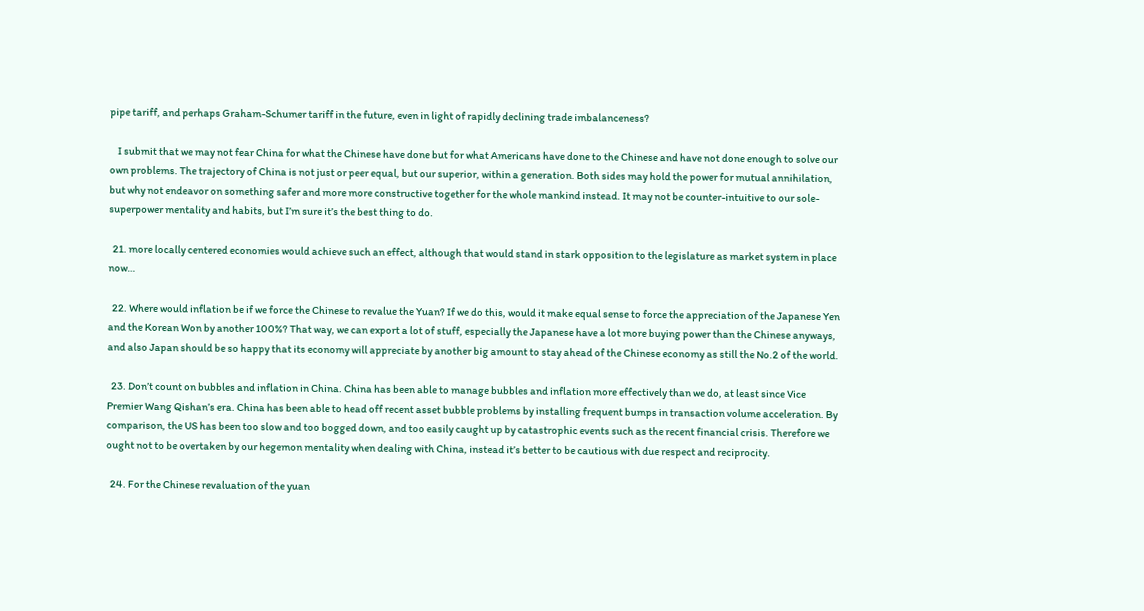pipe tariff, and perhaps Graham-Schumer tariff in the future, even in light of rapidly declining trade imbalanceness?

    I submit that we may not fear China for what the Chinese have done but for what Americans have done to the Chinese and have not done enough to solve our own problems. The trajectory of China is not just or peer equal, but our superior, within a generation. Both sides may hold the power for mutual annihilation, but why not endeavor on something safer and more more constructive together for the whole mankind instead. It may not be counter-intuitive to our sole-superpower mentality and habits, but I’m sure it’s the best thing to do.

  21. more locally centered economies would achieve such an effect, although that would stand in stark opposition to the legislature as market system in place now…

  22. Where would inflation be if we force the Chinese to revalue the Yuan? If we do this, would it make equal sense to force the appreciation of the Japanese Yen and the Korean Won by another 100%? That way, we can export a lot of stuff, especially the Japanese have a lot more buying power than the Chinese anyways, and also Japan should be so happy that its economy will appreciate by another big amount to stay ahead of the Chinese economy as still the No.2 of the world.

  23. Don’t count on bubbles and inflation in China. China has been able to manage bubbles and inflation more effectively than we do, at least since Vice Premier Wang Qishan’s era. China has been able to head off recent asset bubble problems by installing frequent bumps in transaction volume acceleration. By comparison, the US has been too slow and too bogged down, and too easily caught up by catastrophic events such as the recent financial crisis. Therefore we ought not to be overtaken by our hegemon mentality when dealing with China, instead it’s better to be cautious with due respect and reciprocity.

  24. For the Chinese revaluation of the yuan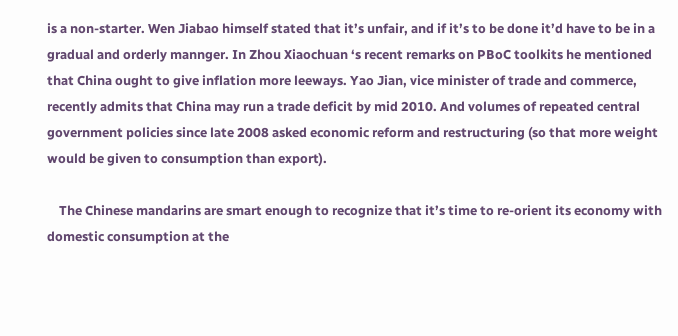is a non-starter. Wen Jiabao himself stated that it’s unfair, and if it’s to be done it’d have to be in a gradual and orderly mannger. In Zhou Xiaochuan ‘s recent remarks on PBoC toolkits he mentioned that China ought to give inflation more leeways. Yao Jian, vice minister of trade and commerce, recently admits that China may run a trade deficit by mid 2010. And volumes of repeated central government policies since late 2008 asked economic reform and restructuring (so that more weight would be given to consumption than export).

    The Chinese mandarins are smart enough to recognize that it’s time to re-orient its economy with domestic consumption at the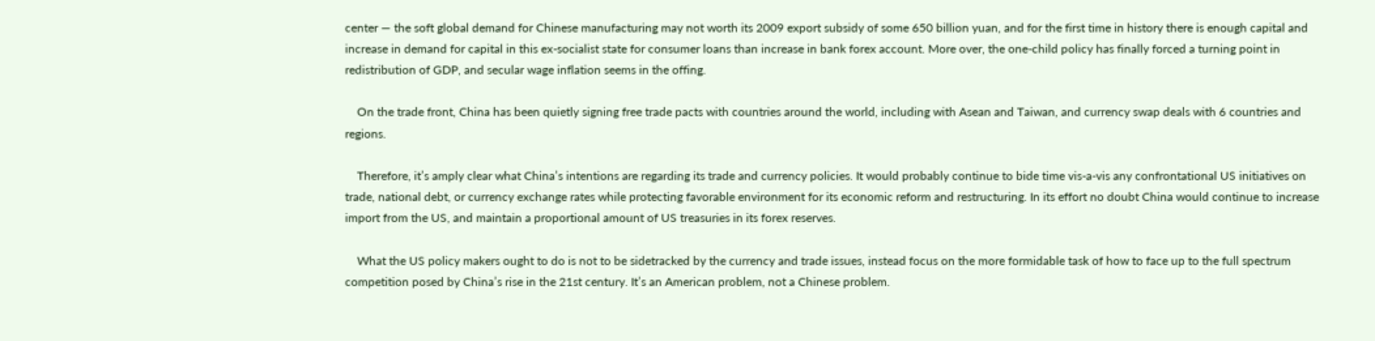center — the soft global demand for Chinese manufacturing may not worth its 2009 export subsidy of some 650 billion yuan, and for the first time in history there is enough capital and increase in demand for capital in this ex-socialist state for consumer loans than increase in bank forex account. More over, the one-child policy has finally forced a turning point in redistribution of GDP, and secular wage inflation seems in the offing.

    On the trade front, China has been quietly signing free trade pacts with countries around the world, including with Asean and Taiwan, and currency swap deals with 6 countries and regions.

    Therefore, it’s amply clear what China’s intentions are regarding its trade and currency policies. It would probably continue to bide time vis-a-vis any confrontational US initiatives on trade, national debt, or currency exchange rates while protecting favorable environment for its economic reform and restructuring. In its effort no doubt China would continue to increase import from the US, and maintain a proportional amount of US treasuries in its forex reserves.

    What the US policy makers ought to do is not to be sidetracked by the currency and trade issues, instead focus on the more formidable task of how to face up to the full spectrum competition posed by China’s rise in the 21st century. It’s an American problem, not a Chinese problem.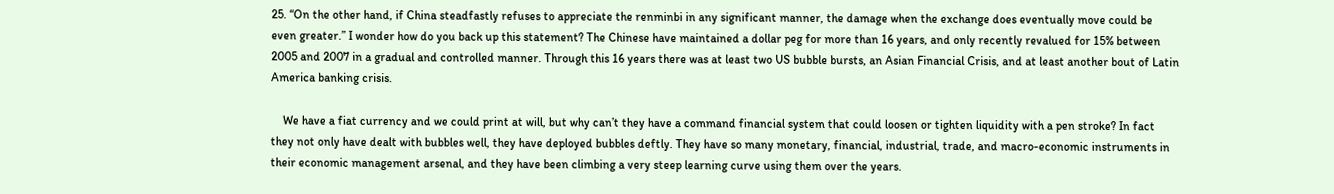25. “On the other hand, if China steadfastly refuses to appreciate the renminbi in any significant manner, the damage when the exchange does eventually move could be even greater.” I wonder how do you back up this statement? The Chinese have maintained a dollar peg for more than 16 years, and only recently revalued for 15% between 2005 and 2007 in a gradual and controlled manner. Through this 16 years there was at least two US bubble bursts, an Asian Financial Crisis, and at least another bout of Latin America banking crisis.

    We have a fiat currency and we could print at will, but why can’t they have a command financial system that could loosen or tighten liquidity with a pen stroke? In fact they not only have dealt with bubbles well, they have deployed bubbles deftly. They have so many monetary, financial, industrial, trade, and macro-economic instruments in their economic management arsenal, and they have been climbing a very steep learning curve using them over the years.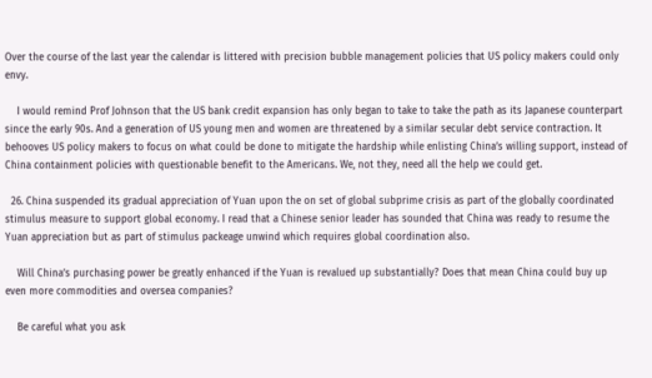Over the course of the last year the calendar is littered with precision bubble management policies that US policy makers could only envy.

    I would remind Prof Johnson that the US bank credit expansion has only began to take to take the path as its Japanese counterpart since the early 90s. And a generation of US young men and women are threatened by a similar secular debt service contraction. It behooves US policy makers to focus on what could be done to mitigate the hardship while enlisting China’s willing support, instead of China containment policies with questionable benefit to the Americans. We, not they, need all the help we could get.

  26. China suspended its gradual appreciation of Yuan upon the on set of global subprime crisis as part of the globally coordinated stimulus measure to support global economy. I read that a Chinese senior leader has sounded that China was ready to resume the Yuan appreciation but as part of stimulus packeage unwind which requires global coordination also.

    Will China’s purchasing power be greatly enhanced if the Yuan is revalued up substantially? Does that mean China could buy up even more commodities and oversea companies?

    Be careful what you ask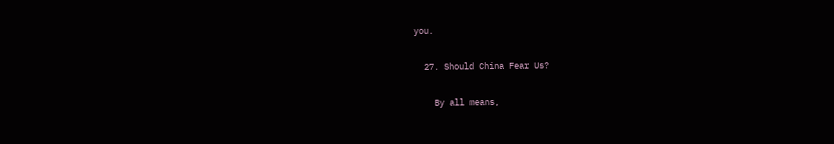you.

  27. Should China Fear Us?

    By all means,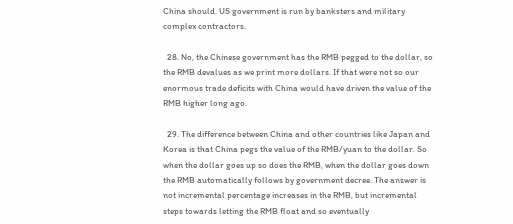China should. US government is run by banksters and military complex contractors.

  28. No, the Chinese government has the RMB pegged to the dollar, so the RMB devalues as we print more dollars. If that were not so our enormous trade deficits with China would have driven the value of the RMB higher long ago.

  29. The difference between China and other countries like Japan and Korea is that China pegs the value of the RMB/yuan to the dollar. So when the dollar goes up so does the RMB, when the dollar goes down the RMB automatically follows by government decree. The answer is not incremental percentage increases in the RMB, but incremental steps towards letting the RMB float and so eventually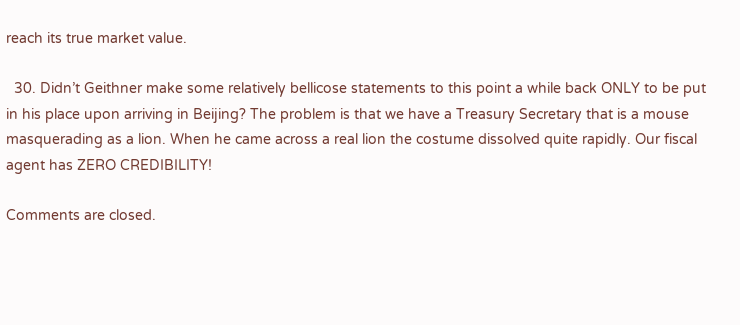reach its true market value.

  30. Didn’t Geithner make some relatively bellicose statements to this point a while back ONLY to be put in his place upon arriving in Beijing? The problem is that we have a Treasury Secretary that is a mouse masquerading as a lion. When he came across a real lion the costume dissolved quite rapidly. Our fiscal agent has ZERO CREDIBILITY!

Comments are closed.